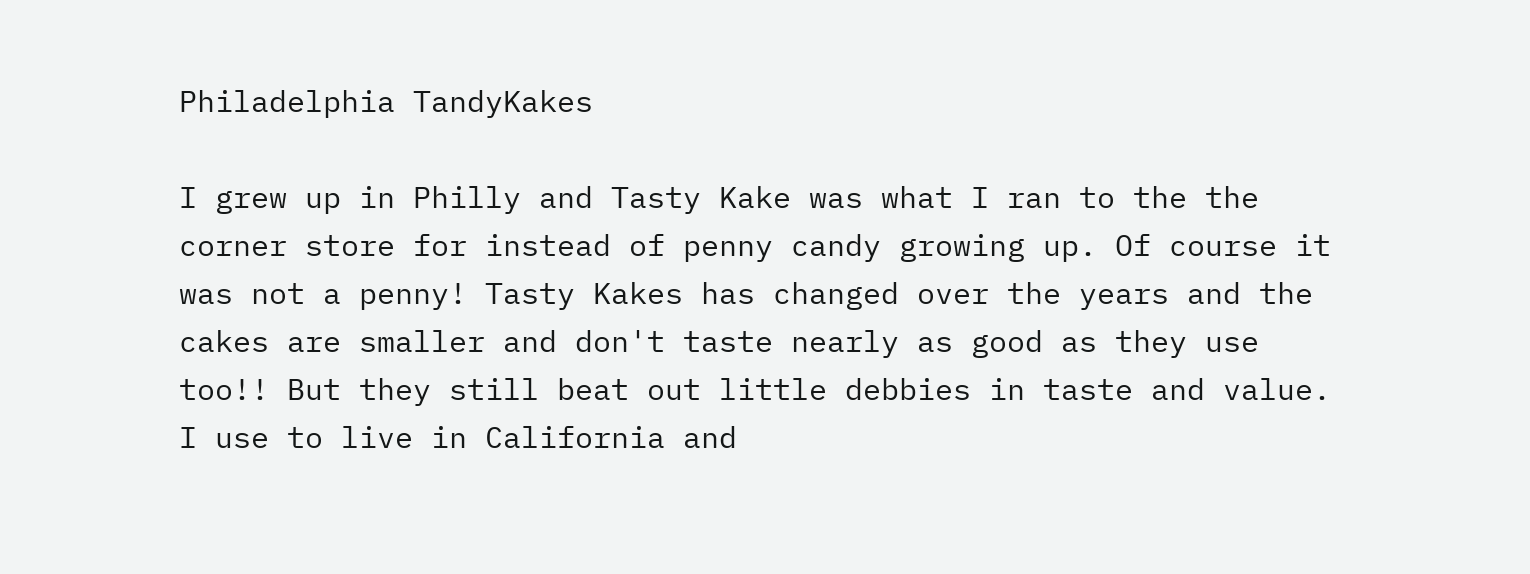Philadelphia TandyKakes

I grew up in Philly and Tasty Kake was what I ran to the the corner store for instead of penny candy growing up. Of course it was not a penny! Tasty Kakes has changed over the years and the cakes are smaller and don't taste nearly as good as they use too!! But they still beat out little debbies in taste and value. I use to live in California and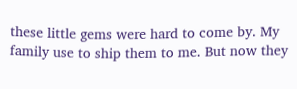these little gems were hard to come by. My family use to ship them to me. But now they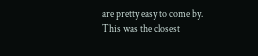are pretty easy to come by. This was the closest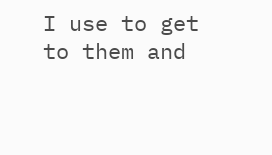I use to get to them and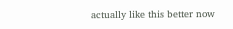actually like this better now